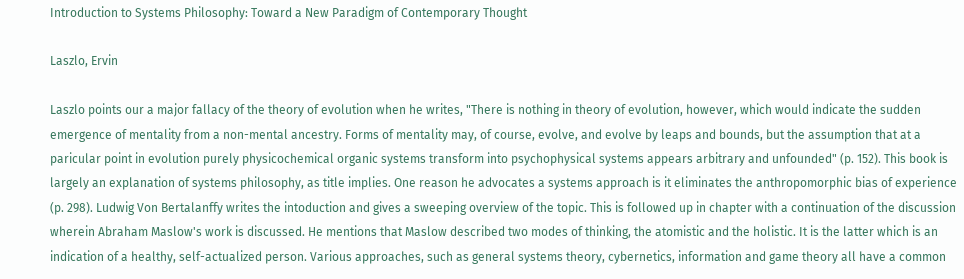Introduction to Systems Philosophy: Toward a New Paradigm of Contemporary Thought

Laszlo, Ervin

Laszlo points our a major fallacy of the theory of evolution when he writes, "There is nothing in theory of evolution, however, which would indicate the sudden emergence of mentality from a non-mental ancestry. Forms of mentality may, of course, evolve, and evolve by leaps and bounds, but the assumption that at a paricular point in evolution purely physicochemical organic systems transform into psychophysical systems appears arbitrary and unfounded" (p. 152). This book is largely an explanation of systems philosophy, as title implies. One reason he advocates a systems approach is it eliminates the anthropomorphic bias of experience (p. 298). Ludwig Von Bertalanffy writes the intoduction and gives a sweeping overview of the topic. This is followed up in chapter with a continuation of the discussion wherein Abraham Maslow's work is discussed. He mentions that Maslow described two modes of thinking, the atomistic and the holistic. It is the latter which is an indication of a healthy, self-actualized person. Various approaches, such as general systems theory, cybernetics, information and game theory all have a common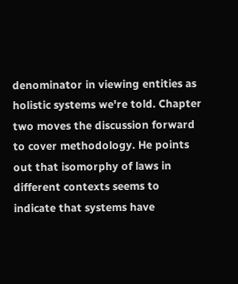denominator in viewing entities as holistic systems we're told. Chapter two moves the discussion forward to cover methodology. He points out that isomorphy of laws in different contexts seems to indicate that systems have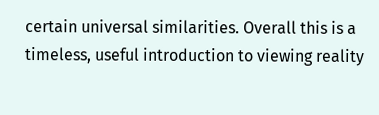certain universal similarities. Overall this is a timeless, useful introduction to viewing reality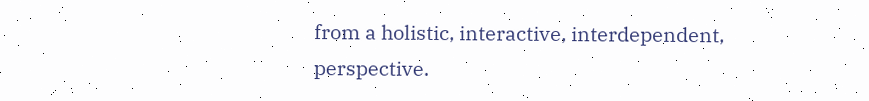from a holistic, interactive, interdependent, perspective.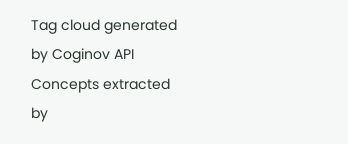Tag cloud generated by Coginov API
Concepts extracted by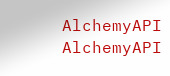AlchemyAPI AlchemyAPI